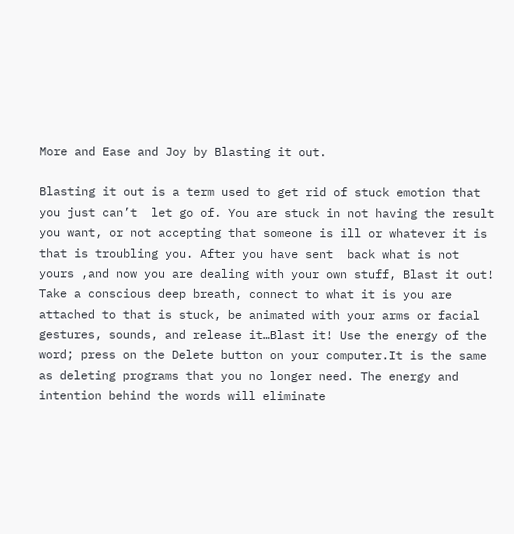More and Ease and Joy by Blasting it out.

Blasting it out is a term used to get rid of stuck emotion that you just can’t  let go of. You are stuck in not having the result you want, or not accepting that someone is ill or whatever it is that is troubling you. After you have sent  back what is not yours ,and now you are dealing with your own stuff, Blast it out! Take a conscious deep breath, connect to what it is you are attached to that is stuck, be animated with your arms or facial gestures, sounds, and release it…Blast it! Use the energy of the word; press on the Delete button on your computer.It is the same as deleting programs that you no longer need. The energy and intention behind the words will eliminate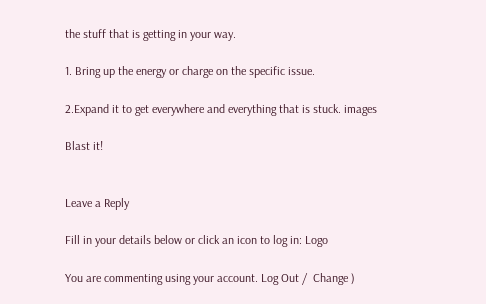the stuff that is getting in your way.

1. Bring up the energy or charge on the specific issue.

2.Expand it to get everywhere and everything that is stuck. images

Blast it!


Leave a Reply

Fill in your details below or click an icon to log in: Logo

You are commenting using your account. Log Out /  Change )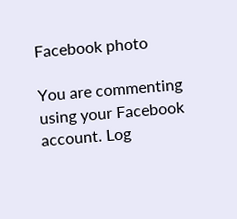Facebook photo

You are commenting using your Facebook account. Log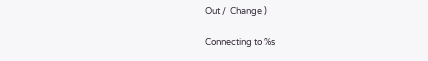Out /  Change )

Connecting to %s